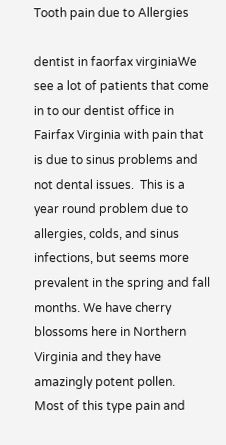Tooth pain due to Allergies

dentist in faorfax virginiaWe see a lot of patients that come in to our dentist office in Fairfax Virginia with pain that is due to sinus problems and not dental issues.  This is a year round problem due to allergies, colds, and sinus infections, but seems more prevalent in the spring and fall months. We have cherry blossoms here in Northern Virginia and they have amazingly potent pollen.  Most of this type pain and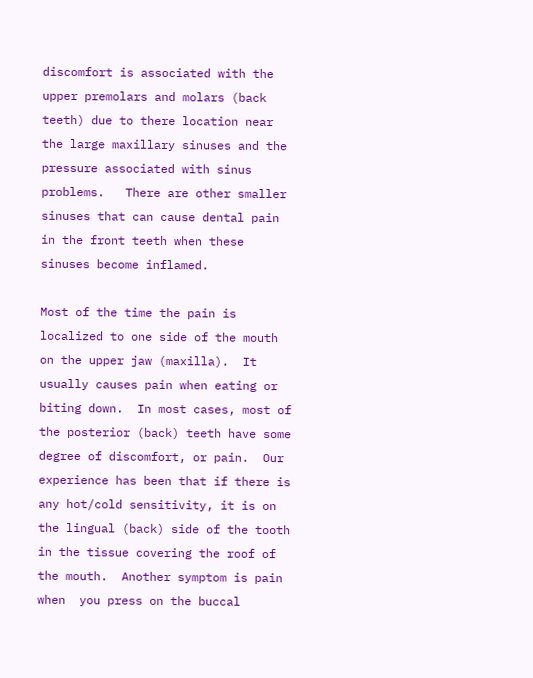discomfort is associated with the upper premolars and molars (back teeth) due to there location near the large maxillary sinuses and the pressure associated with sinus problems.   There are other smaller sinuses that can cause dental pain in the front teeth when these sinuses become inflamed.

Most of the time the pain is localized to one side of the mouth on the upper jaw (maxilla).  It usually causes pain when eating or biting down.  In most cases, most of the posterior (back) teeth have some degree of discomfort, or pain.  Our experience has been that if there is any hot/cold sensitivity, it is on the lingual (back) side of the tooth in the tissue covering the roof of the mouth.  Another symptom is pain when  you press on the buccal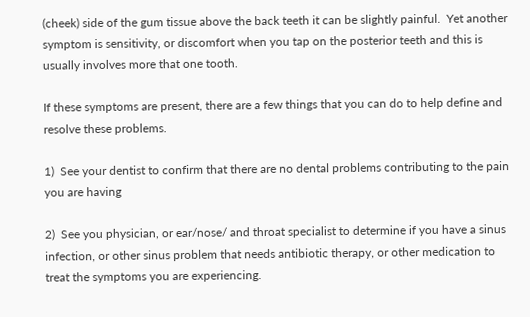(cheek) side of the gum tissue above the back teeth it can be slightly painful.  Yet another symptom is sensitivity, or discomfort when you tap on the posterior teeth and this is usually involves more that one tooth.

If these symptoms are present, there are a few things that you can do to help define and resolve these problems.

1)  See your dentist to confirm that there are no dental problems contributing to the pain you are having

2)  See you physician, or ear/nose/ and throat specialist to determine if you have a sinus infection, or other sinus problem that needs antibiotic therapy, or other medication to treat the symptoms you are experiencing.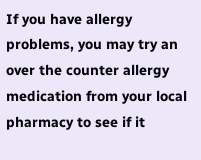If you have allergy problems, you may try an over the counter allergy medication from your local pharmacy to see if it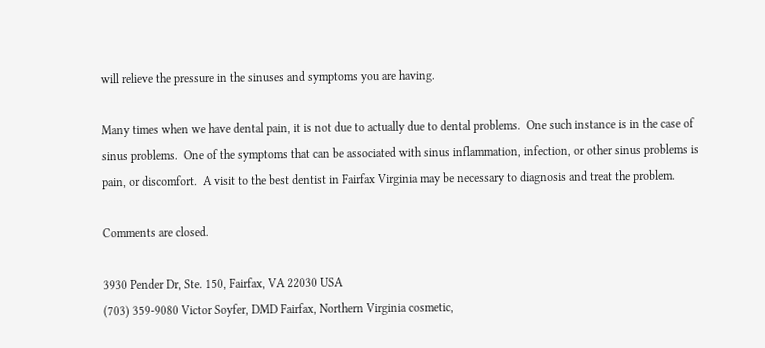will relieve the pressure in the sinuses and symptoms you are having.

Many times when we have dental pain, it is not due to actually due to dental problems.  One such instance is in the case of sinus problems.  One of the symptoms that can be associated with sinus inflammation, infection, or other sinus problems is pain, or discomfort.  A visit to the best dentist in Fairfax Virginia may be necessary to diagnosis and treat the problem.

Comments are closed.

3930 Pender Dr, Ste. 150, Fairfax, VA 22030 USA
(703) 359-9080 Victor Soyfer, DMD Fairfax, Northern Virginia cosmetic,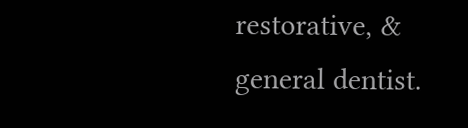restorative, & general dentist.